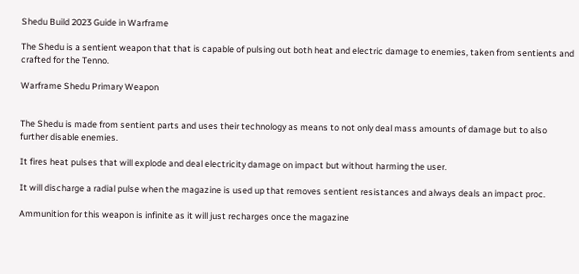Shedu Build 2023 Guide in Warframe

The Shedu is a sentient weapon that that is capable of pulsing out both heat and electric damage to enemies, taken from sentients and crafted for the Tenno.

Warframe Shedu Primary Weapon


The Shedu is made from sentient parts and uses their technology as means to not only deal mass amounts of damage but to also further disable enemies.

It fires heat pulses that will explode and deal electricity damage on impact but without harming the user.

It will discharge a radial pulse when the magazine is used up that removes sentient resistances and always deals an impact proc.

Ammunition for this weapon is infinite as it will just recharges once the magazine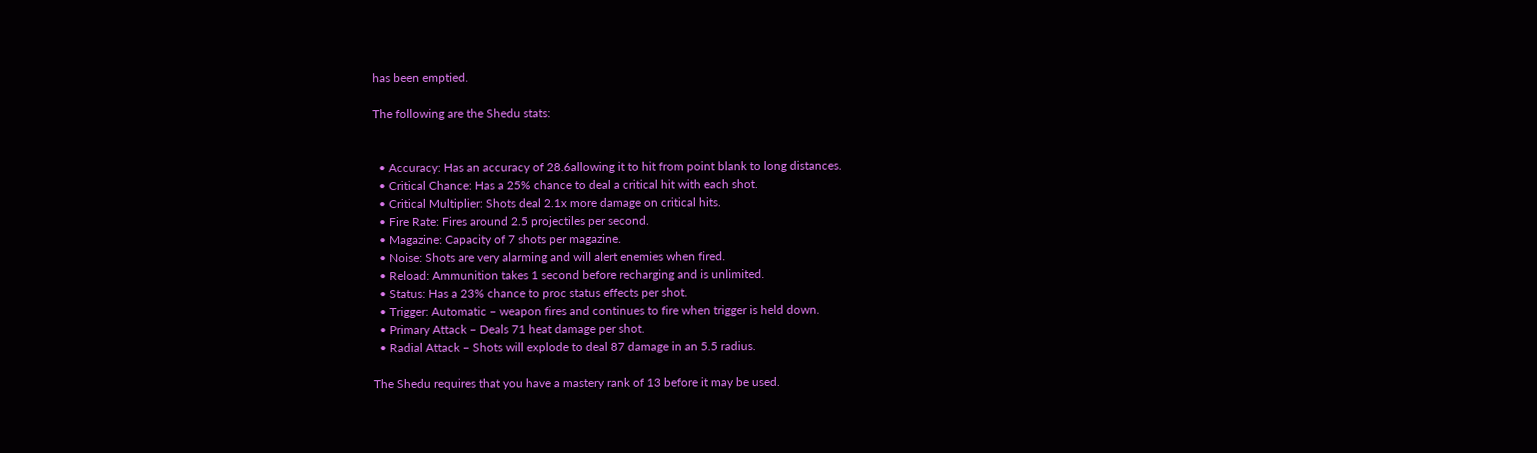has been emptied.

The following are the Shedu stats:


  • Accuracy: Has an accuracy of 28.6allowing it to hit from point blank to long distances.
  • Critical Chance: Has a 25% chance to deal a critical hit with each shot.
  • Critical Multiplier: Shots deal 2.1x more damage on critical hits.
  • Fire Rate: Fires around 2.5 projectiles per second.
  • Magazine: Capacity of 7 shots per magazine.
  • Noise: Shots are very alarming and will alert enemies when fired.
  • Reload: Ammunition takes 1 second before recharging and is unlimited.
  • Status: Has a 23% chance to proc status effects per shot.
  • Trigger: Automatic – weapon fires and continues to fire when trigger is held down.
  • Primary Attack – Deals 71 heat damage per shot.
  • Radial Attack – Shots will explode to deal 87 damage in an 5.5 radius.

The Shedu requires that you have a mastery rank of 13 before it may be used.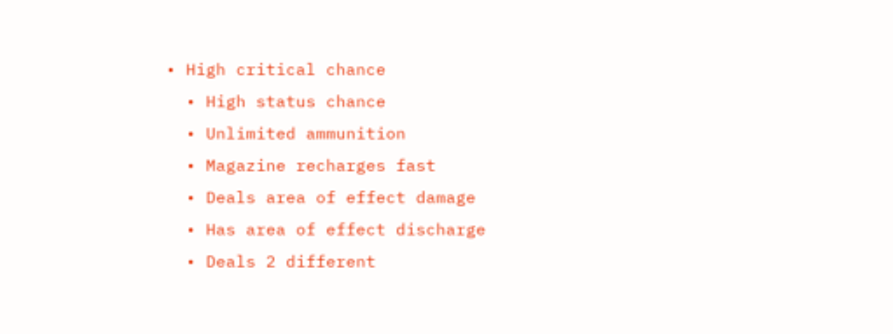• High critical chance
  • High status chance
  • Unlimited ammunition
  • Magazine recharges fast
  • Deals area of effect damage
  • Has area of effect discharge
  • Deals 2 different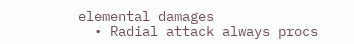elemental damages
  • Radial attack always procs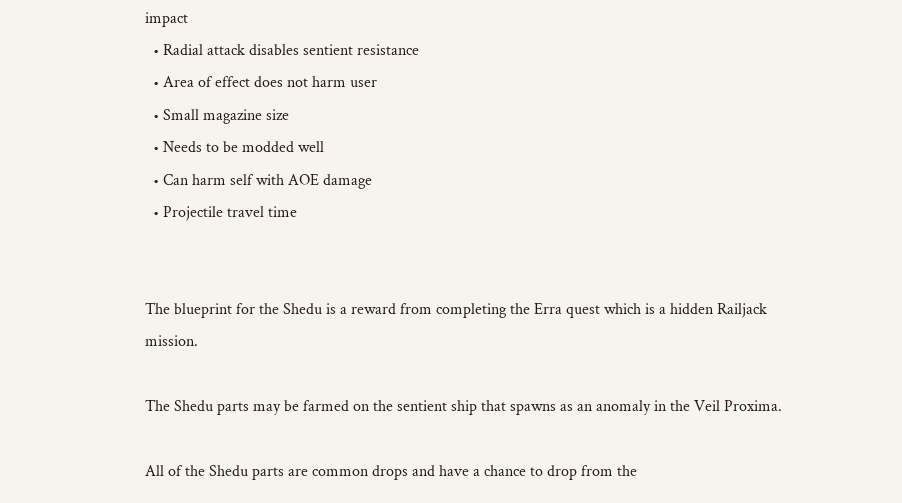impact
  • Radial attack disables sentient resistance
  • Area of effect does not harm user
  • Small magazine size
  • Needs to be modded well
  • Can harm self with AOE damage
  • Projectile travel time


The blueprint for the Shedu is a reward from completing the Erra quest which is a hidden Railjack mission.

The Shedu parts may be farmed on the sentient ship that spawns as an anomaly in the Veil Proxima.

All of the Shedu parts are common drops and have a chance to drop from the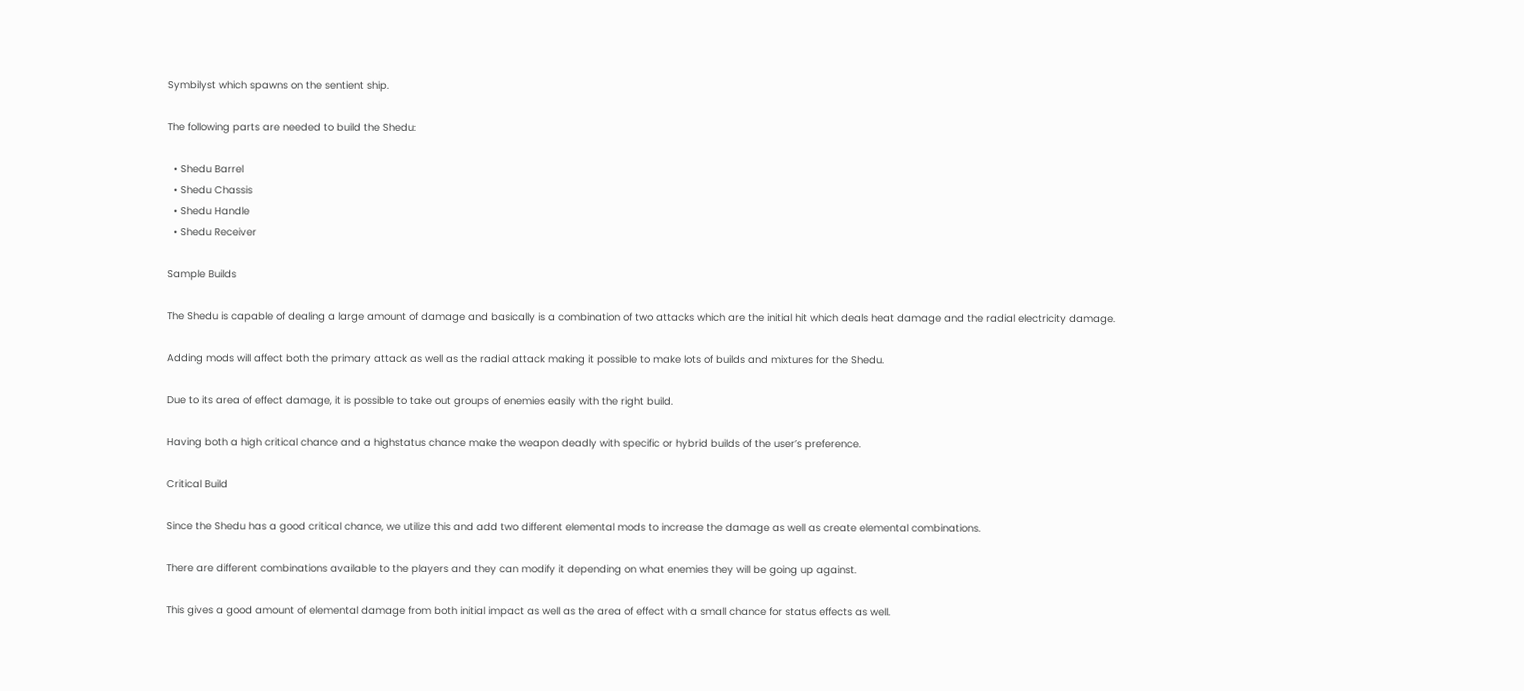Symbilyst which spawns on the sentient ship.

The following parts are needed to build the Shedu:

  • Shedu Barrel
  • Shedu Chassis
  • Shedu Handle
  • Shedu Receiver

Sample Builds

The Shedu is capable of dealing a large amount of damage and basically is a combination of two attacks which are the initial hit which deals heat damage and the radial electricity damage.

Adding mods will affect both the primary attack as well as the radial attack making it possible to make lots of builds and mixtures for the Shedu.

Due to its area of effect damage, it is possible to take out groups of enemies easily with the right build.

Having both a high critical chance and a highstatus chance make the weapon deadly with specific or hybrid builds of the user’s preference.

Critical Build

Since the Shedu has a good critical chance, we utilize this and add two different elemental mods to increase the damage as well as create elemental combinations.

There are different combinations available to the players and they can modify it depending on what enemies they will be going up against.

This gives a good amount of elemental damage from both initial impact as well as the area of effect with a small chance for status effects as well.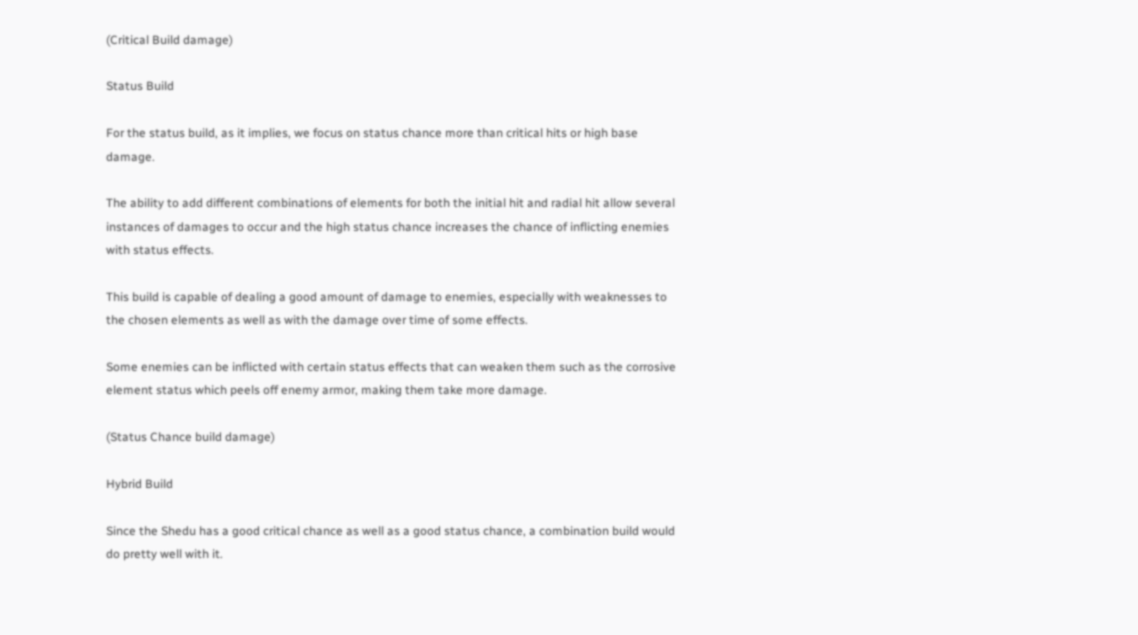(Critical Build damage)

Status Build

For the status build, as it implies, we focus on status chance more than critical hits or high base damage.

The ability to add different combinations of elements for both the initial hit and radial hit allow several instances of damages to occur and the high status chance increases the chance of inflicting enemies with status effects.

This build is capable of dealing a good amount of damage to enemies, especially with weaknesses to the chosen elements as well as with the damage over time of some effects.

Some enemies can be inflicted with certain status effects that can weaken them such as the corrosive element status which peels off enemy armor, making them take more damage.

(Status Chance build damage)

Hybrid Build

Since the Shedu has a good critical chance as well as a good status chance, a combination build would do pretty well with it.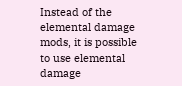Instead of the elemental damage mods, it is possible to use elemental damage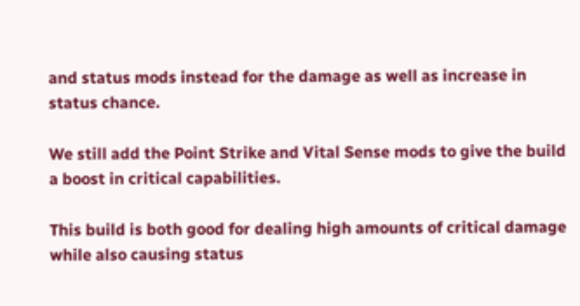and status mods instead for the damage as well as increase in status chance.

We still add the Point Strike and Vital Sense mods to give the build a boost in critical capabilities.

This build is both good for dealing high amounts of critical damage while also causing status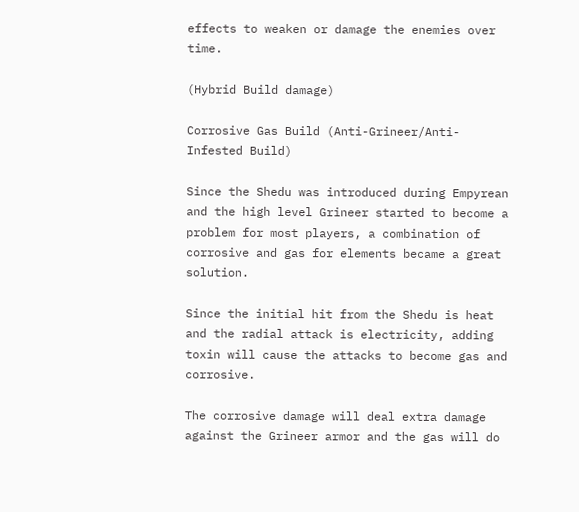effects to weaken or damage the enemies over time.

(Hybrid Build damage)

Corrosive Gas Build (Anti-Grineer/Anti-Infested Build)

Since the Shedu was introduced during Empyrean and the high level Grineer started to become a problem for most players, a combination of corrosive and gas for elements became a great solution.

Since the initial hit from the Shedu is heat and the radial attack is electricity, adding toxin will cause the attacks to become gas and corrosive.

The corrosive damage will deal extra damage against the Grineer armor and the gas will do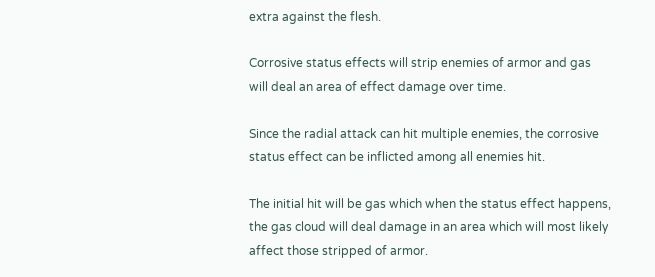extra against the flesh.

Corrosive status effects will strip enemies of armor and gas will deal an area of effect damage over time.

Since the radial attack can hit multiple enemies, the corrosive status effect can be inflicted among all enemies hit.

The initial hit will be gas which when the status effect happens, the gas cloud will deal damage in an area which will most likely affect those stripped of armor.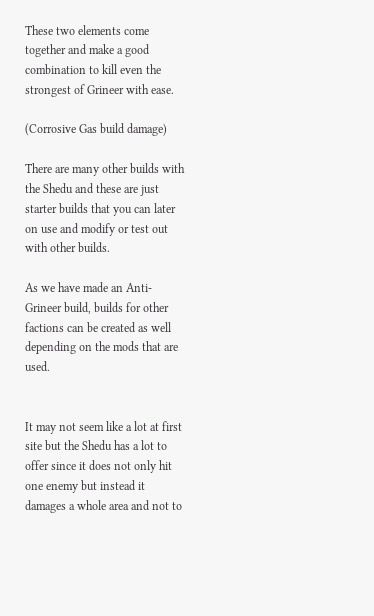These two elements come together and make a good combination to kill even the strongest of Grineer with ease.

(Corrosive Gas build damage)

There are many other builds with the Shedu and these are just starter builds that you can later on use and modify or test out with other builds.

As we have made an Anti-Grineer build, builds for other factions can be created as well depending on the mods that are used.


It may not seem like a lot at first site but the Shedu has a lot to offer since it does not only hit one enemy but instead it damages a whole area and not to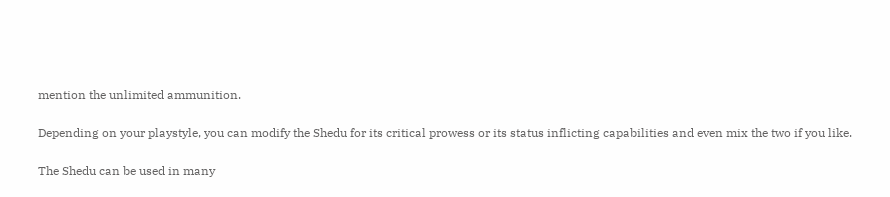mention the unlimited ammunition.

Depending on your playstyle, you can modify the Shedu for its critical prowess or its status inflicting capabilities and even mix the two if you like.

The Shedu can be used in many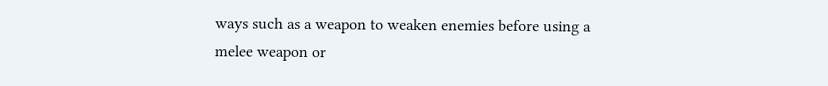ways such as a weapon to weaken enemies before using a melee weapon or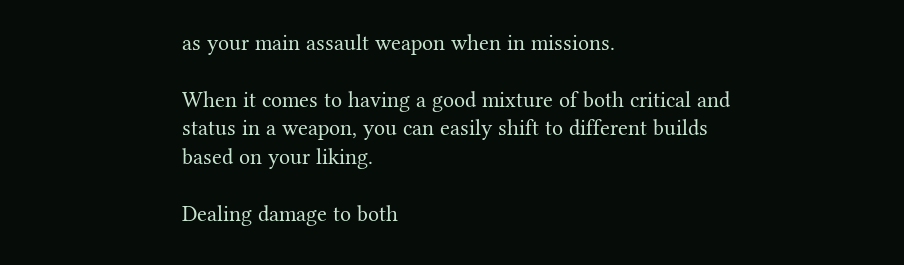as your main assault weapon when in missions.

When it comes to having a good mixture of both critical and status in a weapon, you can easily shift to different builds based on your liking.

Dealing damage to both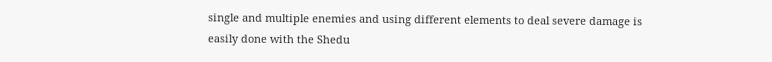single and multiple enemies and using different elements to deal severe damage is easily done with the Shedu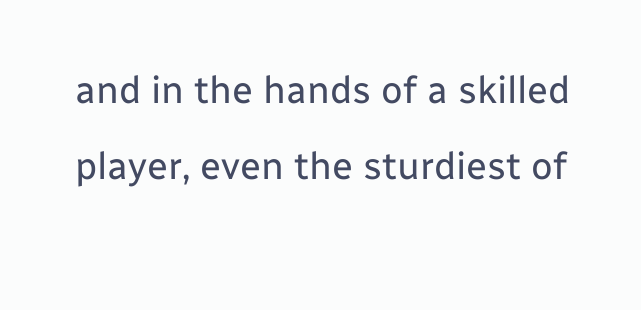and in the hands of a skilled player, even the sturdiest of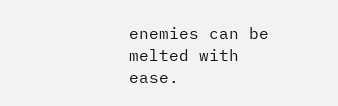enemies can be melted with ease.